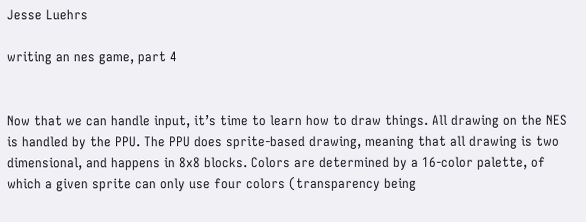Jesse Luehrs

writing an nes game, part 4


Now that we can handle input, it’s time to learn how to draw things. All drawing on the NES is handled by the PPU. The PPU does sprite-based drawing, meaning that all drawing is two dimensional, and happens in 8x8 blocks. Colors are determined by a 16-color palette, of which a given sprite can only use four colors (transparency being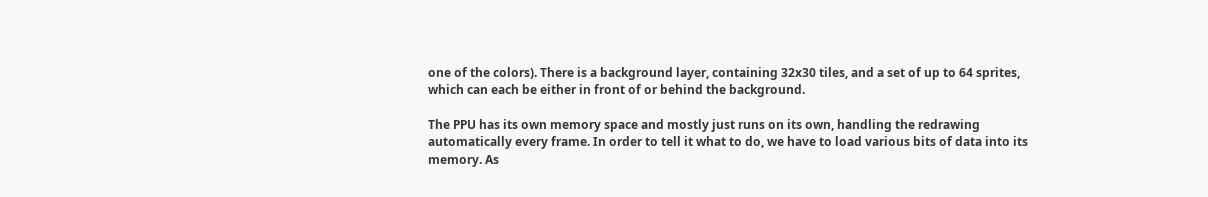one of the colors). There is a background layer, containing 32x30 tiles, and a set of up to 64 sprites, which can each be either in front of or behind the background.

The PPU has its own memory space and mostly just runs on its own, handling the redrawing automatically every frame. In order to tell it what to do, we have to load various bits of data into its memory. As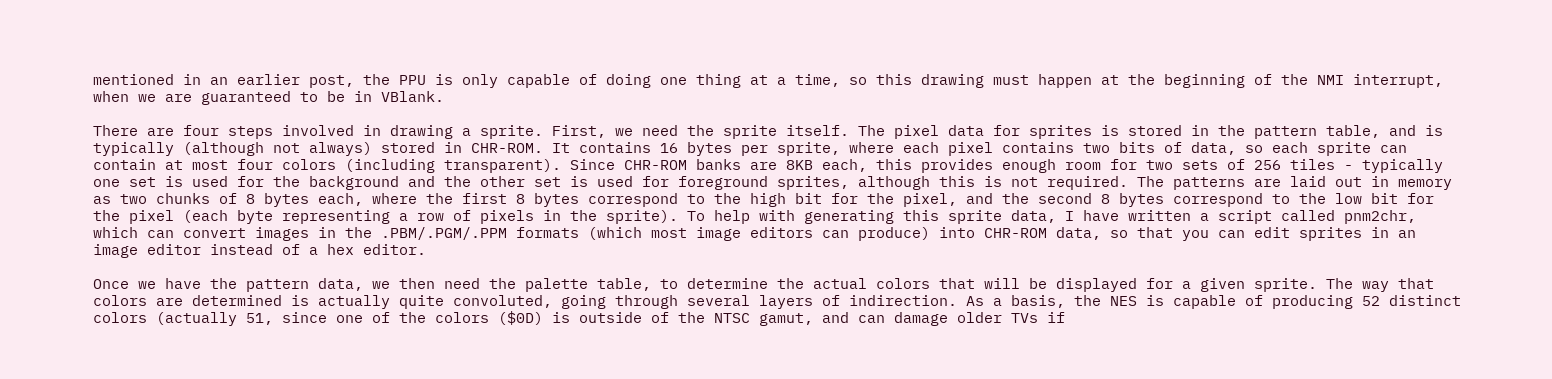mentioned in an earlier post, the PPU is only capable of doing one thing at a time, so this drawing must happen at the beginning of the NMI interrupt, when we are guaranteed to be in VBlank.

There are four steps involved in drawing a sprite. First, we need the sprite itself. The pixel data for sprites is stored in the pattern table, and is typically (although not always) stored in CHR-ROM. It contains 16 bytes per sprite, where each pixel contains two bits of data, so each sprite can contain at most four colors (including transparent). Since CHR-ROM banks are 8KB each, this provides enough room for two sets of 256 tiles - typically one set is used for the background and the other set is used for foreground sprites, although this is not required. The patterns are laid out in memory as two chunks of 8 bytes each, where the first 8 bytes correspond to the high bit for the pixel, and the second 8 bytes correspond to the low bit for the pixel (each byte representing a row of pixels in the sprite). To help with generating this sprite data, I have written a script called pnm2chr, which can convert images in the .PBM/.PGM/.PPM formats (which most image editors can produce) into CHR-ROM data, so that you can edit sprites in an image editor instead of a hex editor.

Once we have the pattern data, we then need the palette table, to determine the actual colors that will be displayed for a given sprite. The way that colors are determined is actually quite convoluted, going through several layers of indirection. As a basis, the NES is capable of producing 52 distinct colors (actually 51, since one of the colors ($0D) is outside of the NTSC gamut, and can damage older TVs if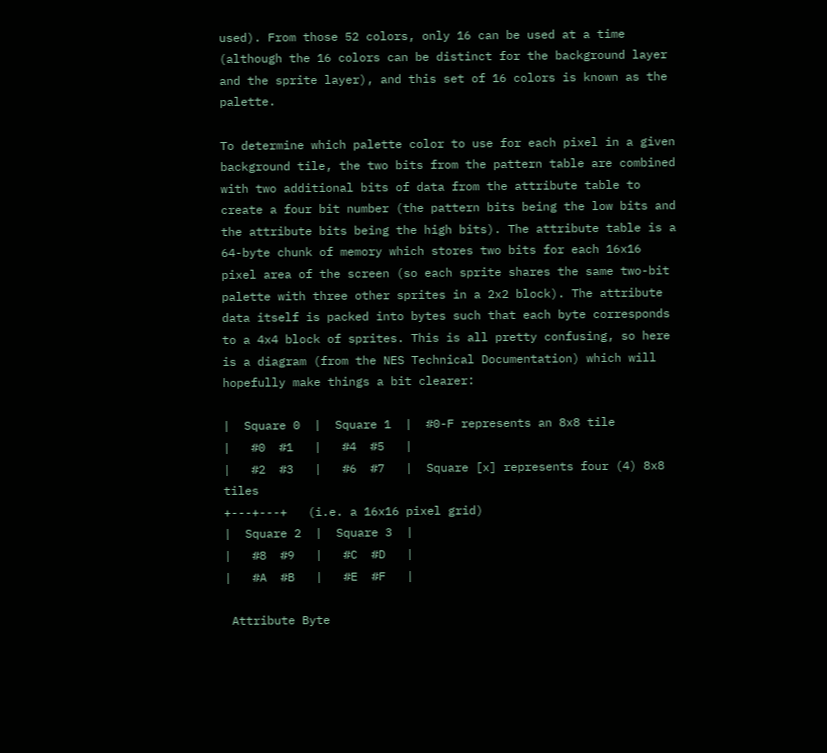used). From those 52 colors, only 16 can be used at a time (although the 16 colors can be distinct for the background layer and the sprite layer), and this set of 16 colors is known as the palette.

To determine which palette color to use for each pixel in a given background tile, the two bits from the pattern table are combined with two additional bits of data from the attribute table to create a four bit number (the pattern bits being the low bits and the attribute bits being the high bits). The attribute table is a 64-byte chunk of memory which stores two bits for each 16x16 pixel area of the screen (so each sprite shares the same two-bit palette with three other sprites in a 2x2 block). The attribute data itself is packed into bytes such that each byte corresponds to a 4x4 block of sprites. This is all pretty confusing, so here is a diagram (from the NES Technical Documentation) which will hopefully make things a bit clearer:

|  Square 0  |  Square 1  |  #0-F represents an 8x8 tile
|   #0  #1   |   #4  #5   |
|   #2  #3   |   #6  #7   |  Square [x] represents four (4) 8x8 tiles
+---+---+   (i.e. a 16x16 pixel grid)
|  Square 2  |  Square 3  |
|   #8  #9   |   #C  #D   |
|   #A  #B   |   #E  #F   |

 Attribute Byte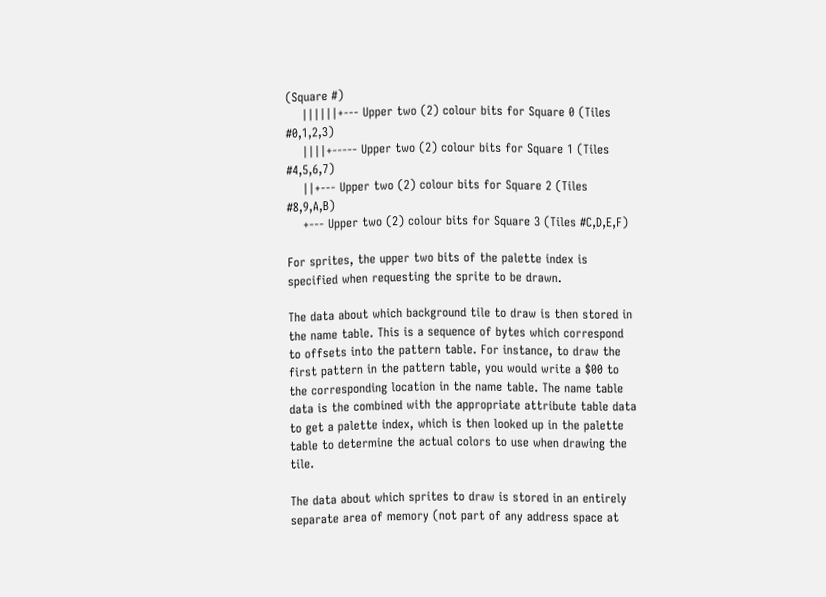(Square #)
    ||||||+--- Upper two (2) colour bits for Square 0 (Tiles #0,1,2,3)
    ||||+----- Upper two (2) colour bits for Square 1 (Tiles #4,5,6,7)
    ||+--- Upper two (2) colour bits for Square 2 (Tiles #8,9,A,B)
    +--- Upper two (2) colour bits for Square 3 (Tiles #C,D,E,F)

For sprites, the upper two bits of the palette index is specified when requesting the sprite to be drawn.

The data about which background tile to draw is then stored in the name table. This is a sequence of bytes which correspond to offsets into the pattern table. For instance, to draw the first pattern in the pattern table, you would write a $00 to the corresponding location in the name table. The name table data is the combined with the appropriate attribute table data to get a palette index, which is then looked up in the palette table to determine the actual colors to use when drawing the tile.

The data about which sprites to draw is stored in an entirely separate area of memory (not part of any address space at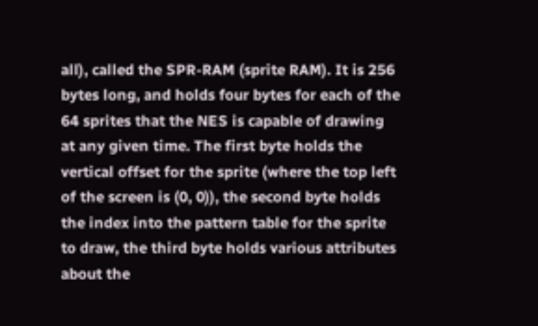all), called the SPR-RAM (sprite RAM). It is 256 bytes long, and holds four bytes for each of the 64 sprites that the NES is capable of drawing at any given time. The first byte holds the vertical offset for the sprite (where the top left of the screen is (0, 0)), the second byte holds the index into the pattern table for the sprite to draw, the third byte holds various attributes about the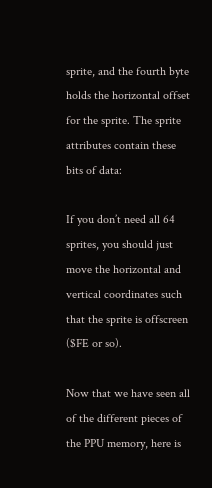sprite, and the fourth byte holds the horizontal offset for the sprite. The sprite attributes contain these bits of data:

If you don’t need all 64 sprites, you should just move the horizontal and vertical coordinates such that the sprite is offscreen ($FE or so).

Now that we have seen all of the different pieces of the PPU memory, here is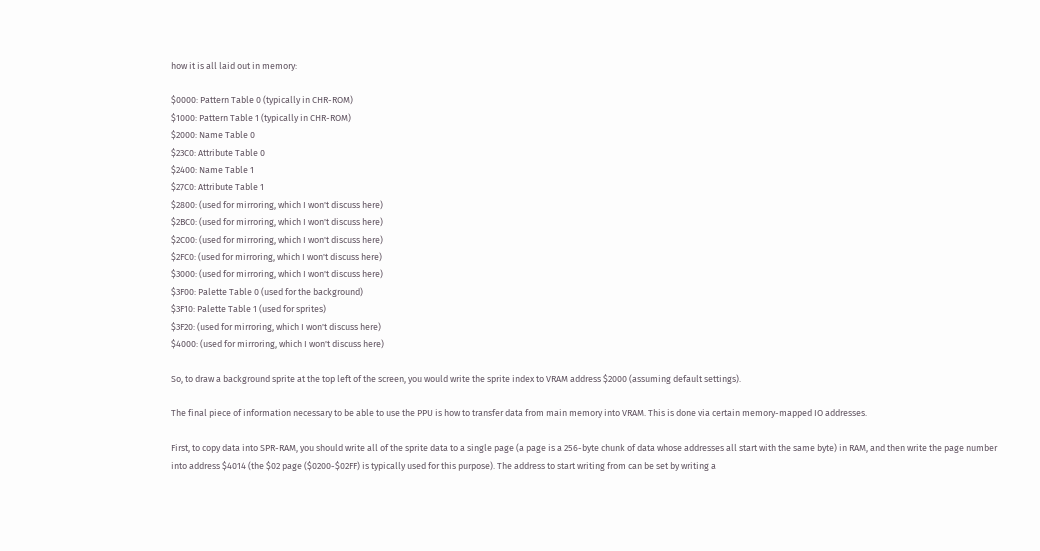how it is all laid out in memory:

$0000: Pattern Table 0 (typically in CHR-ROM)
$1000: Pattern Table 1 (typically in CHR-ROM)
$2000: Name Table 0
$23C0: Attribute Table 0
$2400: Name Table 1
$27C0: Attribute Table 1
$2800: (used for mirroring, which I won't discuss here)
$2BC0: (used for mirroring, which I won't discuss here)
$2C00: (used for mirroring, which I won't discuss here)
$2FC0: (used for mirroring, which I won't discuss here)
$3000: (used for mirroring, which I won't discuss here)
$3F00: Palette Table 0 (used for the background)
$3F10: Palette Table 1 (used for sprites)
$3F20: (used for mirroring, which I won't discuss here)
$4000: (used for mirroring, which I won't discuss here)

So, to draw a background sprite at the top left of the screen, you would write the sprite index to VRAM address $2000 (assuming default settings).

The final piece of information necessary to be able to use the PPU is how to transfer data from main memory into VRAM. This is done via certain memory-mapped IO addresses.

First, to copy data into SPR-RAM, you should write all of the sprite data to a single page (a page is a 256-byte chunk of data whose addresses all start with the same byte) in RAM, and then write the page number into address $4014 (the $02 page ($0200-$02FF) is typically used for this purpose). The address to start writing from can be set by writing a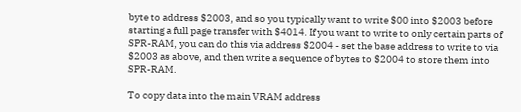byte to address $2003, and so you typically want to write $00 into $2003 before starting a full page transfer with $4014. If you want to write to only certain parts of SPR-RAM, you can do this via address $2004 - set the base address to write to via $2003 as above, and then write a sequence of bytes to $2004 to store them into SPR-RAM.

To copy data into the main VRAM address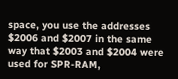space, you use the addresses $2006 and $2007 in the same way that $2003 and $2004 were used for SPR-RAM,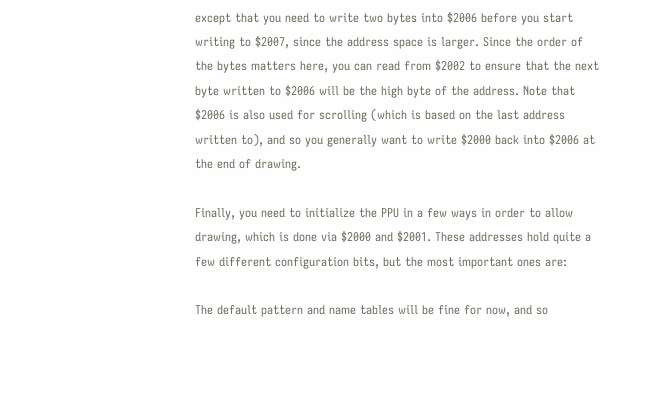except that you need to write two bytes into $2006 before you start writing to $2007, since the address space is larger. Since the order of the bytes matters here, you can read from $2002 to ensure that the next byte written to $2006 will be the high byte of the address. Note that $2006 is also used for scrolling (which is based on the last address written to), and so you generally want to write $2000 back into $2006 at the end of drawing.

Finally, you need to initialize the PPU in a few ways in order to allow drawing, which is done via $2000 and $2001. These addresses hold quite a few different configuration bits, but the most important ones are:

The default pattern and name tables will be fine for now, and so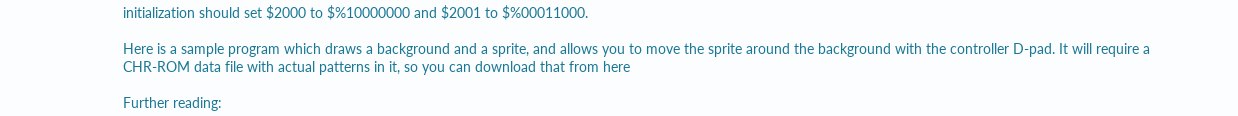initialization should set $2000 to $%10000000 and $2001 to $%00011000.

Here is a sample program which draws a background and a sprite, and allows you to move the sprite around the background with the controller D-pad. It will require a CHR-ROM data file with actual patterns in it, so you can download that from here

Further reading: